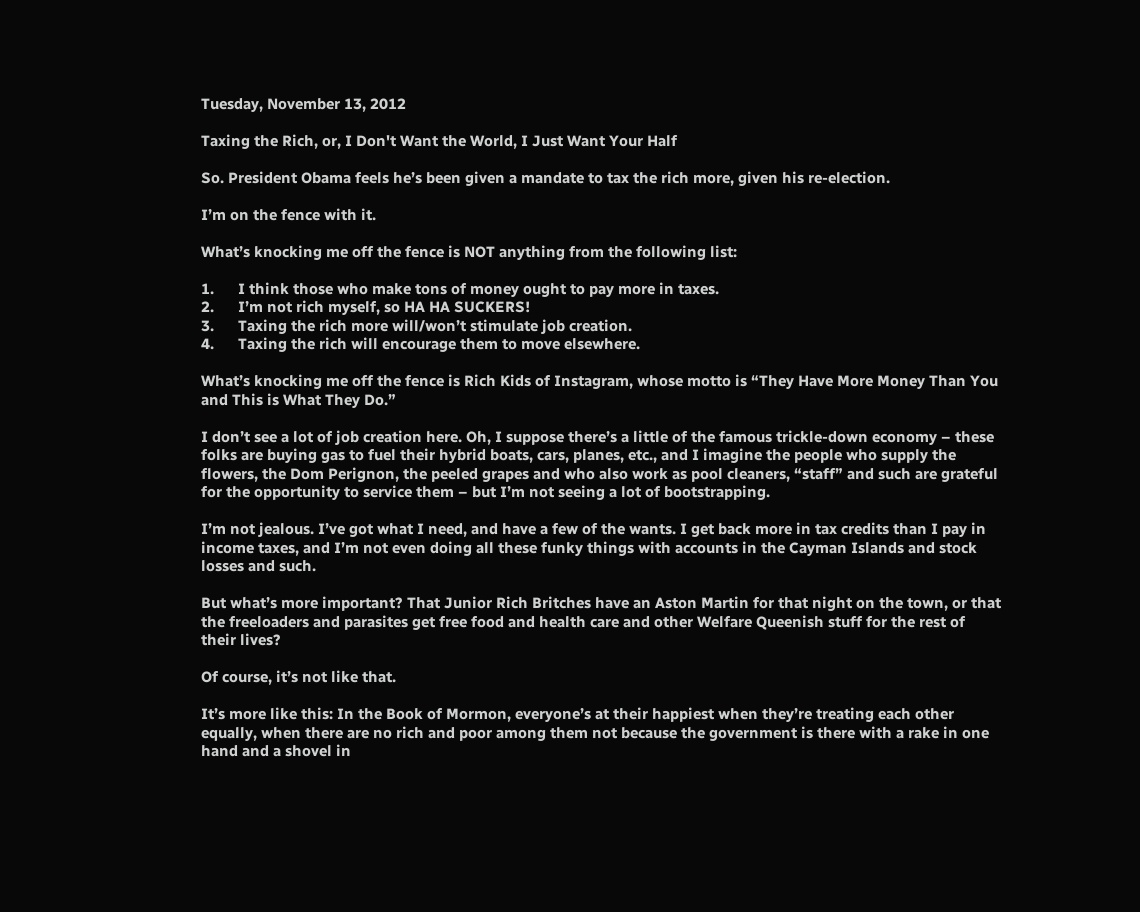Tuesday, November 13, 2012

Taxing the Rich, or, I Don't Want the World, I Just Want Your Half

So. President Obama feels he’s been given a mandate to tax the rich more, given his re-election.

I’m on the fence with it.

What’s knocking me off the fence is NOT anything from the following list:

1.      I think those who make tons of money ought to pay more in taxes.
2.      I’m not rich myself, so HA HA SUCKERS!
3.      Taxing the rich more will/won’t stimulate job creation.
4.      Taxing the rich will encourage them to move elsewhere.

What’s knocking me off the fence is Rich Kids of Instagram, whose motto is “They Have More Money Than You and This is What They Do.”

I don’t see a lot of job creation here. Oh, I suppose there’s a little of the famous trickle-down economy – these folks are buying gas to fuel their hybrid boats, cars, planes, etc., and I imagine the people who supply the flowers, the Dom Perignon, the peeled grapes and who also work as pool cleaners, “staff” and such are grateful for the opportunity to service them – but I’m not seeing a lot of bootstrapping.

I’m not jealous. I’ve got what I need, and have a few of the wants. I get back more in tax credits than I pay in income taxes, and I’m not even doing all these funky things with accounts in the Cayman Islands and stock losses and such.

But what’s more important? That Junior Rich Britches have an Aston Martin for that night on the town, or that the freeloaders and parasites get free food and health care and other Welfare Queenish stuff for the rest of their lives?

Of course, it’s not like that.

It’s more like this: In the Book of Mormon, everyone’s at their happiest when they’re treating each other equally, when there are no rich and poor among them not because the government is there with a rake in one hand and a shovel in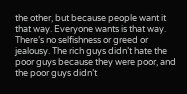the other, but because people want it that way. Everyone wants is that way. There’s no selfishness or greed or jealousy. The rich guys didn’t hate the poor guys because they were poor, and the poor guys didn’t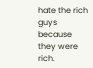hate the rich guys because they were rich.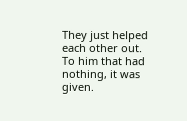They just helped each other out. To him that had nothing, it was given.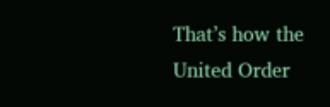That’s how the United Order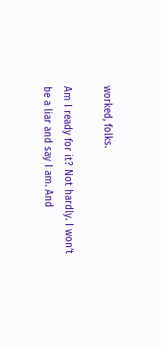worked, folks.

Am I ready for it? Not hardly. I won’t be a liar and say I am. And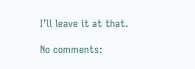I’ll leave it at that.

No comments: